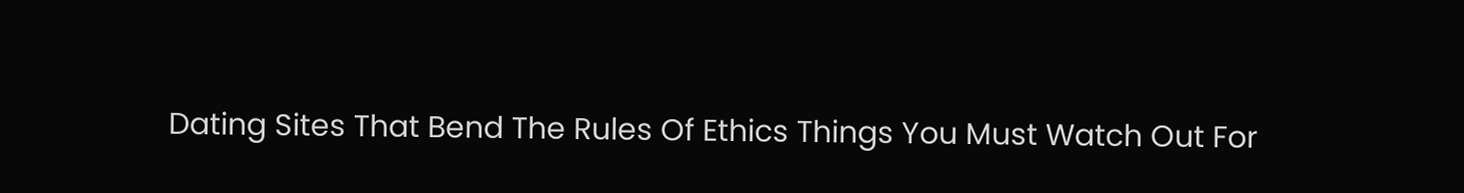Dating Sites That Bend The Rules Of Ethics Things You Must Watch Out For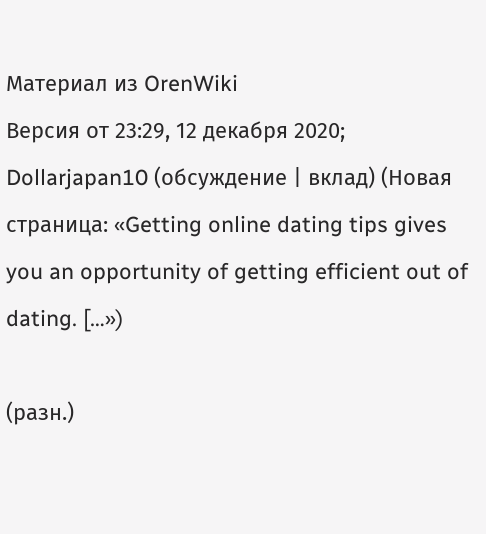Материал из OrenWiki
Версия от 23:29, 12 декабря 2020; Dollarjapan10 (обсуждение | вклад) (Новая страница: «Getting online dating tips gives you an opportunity of getting efficient out of dating. […»)

(разн.)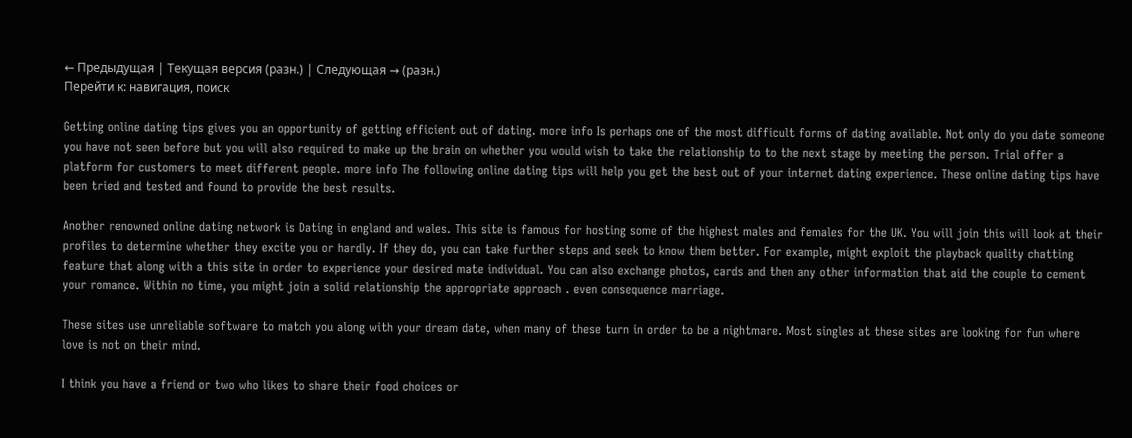← Предыдущая | Текущая версия (разн.) | Следующая → (разн.)
Перейти к: навигация, поиск

Getting online dating tips gives you an opportunity of getting efficient out of dating. more info Is perhaps one of the most difficult forms of dating available. Not only do you date someone you have not seen before but you will also required to make up the brain on whether you would wish to take the relationship to to the next stage by meeting the person. Trial offer a platform for customers to meet different people. more info The following online dating tips will help you get the best out of your internet dating experience. These online dating tips have been tried and tested and found to provide the best results.

Another renowned online dating network is Dating in england and wales. This site is famous for hosting some of the highest males and females for the UK. You will join this will look at their profiles to determine whether they excite you or hardly. If they do, you can take further steps and seek to know them better. For example, might exploit the playback quality chatting feature that along with a this site in order to experience your desired mate individual. You can also exchange photos, cards and then any other information that aid the couple to cement your romance. Within no time, you might join a solid relationship the appropriate approach . even consequence marriage.

These sites use unreliable software to match you along with your dream date, when many of these turn in order to be a nightmare. Most singles at these sites are looking for fun where love is not on their mind.

I think you have a friend or two who likes to share their food choices or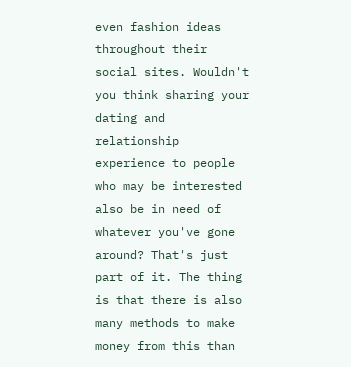even fashion ideas throughout their social sites. Wouldn't you think sharing your dating and relationship experience to people who may be interested also be in need of whatever you've gone around? That's just part of it. The thing is that there is also many methods to make money from this than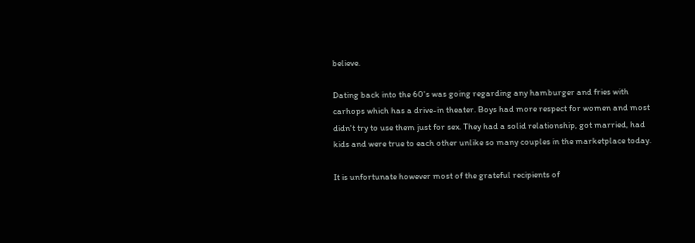believe.

Dating back into the 60's was going regarding any hamburger and fries with carhops which has a drive-in theater. Boys had more respect for women and most didn't try to use them just for sex. They had a solid relationship, got married, had kids and were true to each other unlike so many couples in the marketplace today.

It is unfortunate however most of the grateful recipients of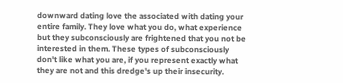downward dating love the associated with dating your entire family. They love what you do, what experience but they subconsciously are frightened that you not be interested in them. These types of subconsciously don't like what you are, if you represent exactly what they are not and this dredge's up their insecurity.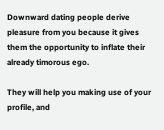Downward dating people derive pleasure from you because it gives them the opportunity to inflate their already timorous ego.

They will help you making use of your profile, and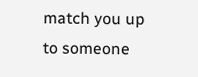match you up to someone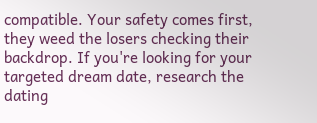compatible. Your safety comes first, they weed the losers checking their backdrop. If you're looking for your targeted dream date, research the dating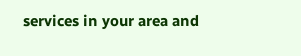services in your area and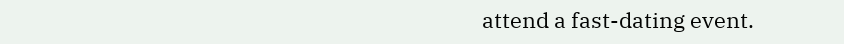attend a fast-dating event.